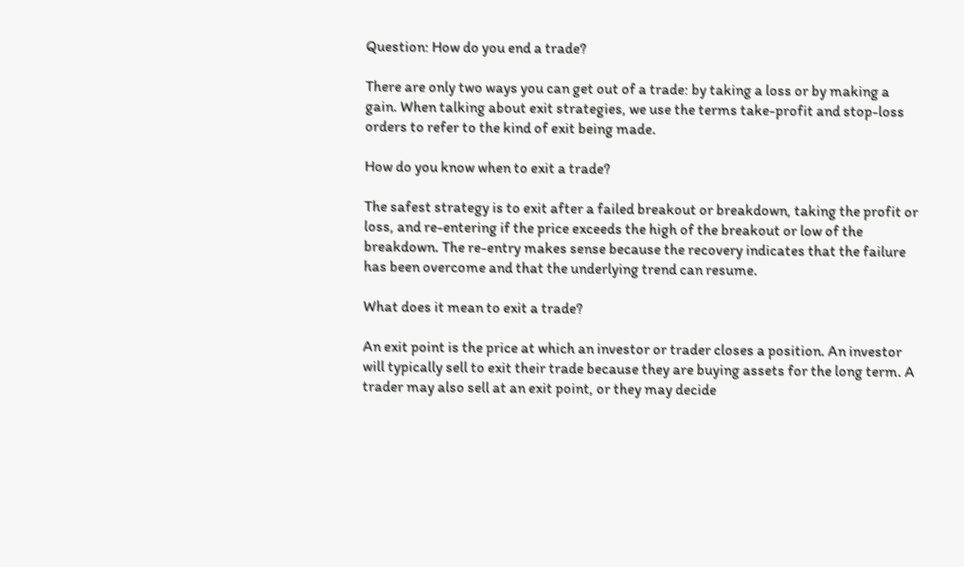Question: How do you end a trade?

There are only two ways you can get out of a trade: by taking a loss or by making a gain. When talking about exit strategies, we use the terms take-profit and stop-loss orders to refer to the kind of exit being made.

How do you know when to exit a trade?

The safest strategy is to exit after a failed breakout or breakdown, taking the profit or loss, and re-entering if the price exceeds the high of the breakout or low of the breakdown. The re-entry makes sense because the recovery indicates that the failure has been overcome and that the underlying trend can resume.

What does it mean to exit a trade?

An exit point is the price at which an investor or trader closes a position. An investor will typically sell to exit their trade because they are buying assets for the long term. A trader may also sell at an exit point, or they may decide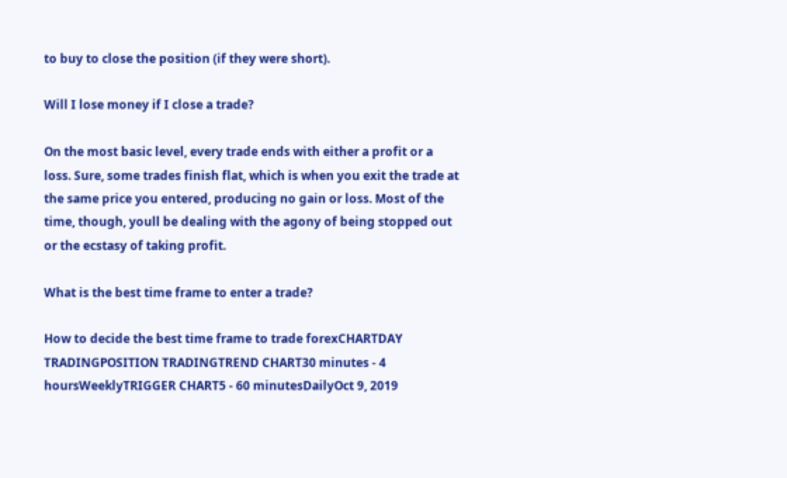to buy to close the position (if they were short).

Will I lose money if I close a trade?

On the most basic level, every trade ends with either a profit or a loss. Sure, some trades finish flat, which is when you exit the trade at the same price you entered, producing no gain or loss. Most of the time, though, youll be dealing with the agony of being stopped out or the ecstasy of taking profit.

What is the best time frame to enter a trade?

How to decide the best time frame to trade forexCHARTDAY TRADINGPOSITION TRADINGTREND CHART30 minutes - 4 hoursWeeklyTRIGGER CHART5 - 60 minutesDailyOct 9, 2019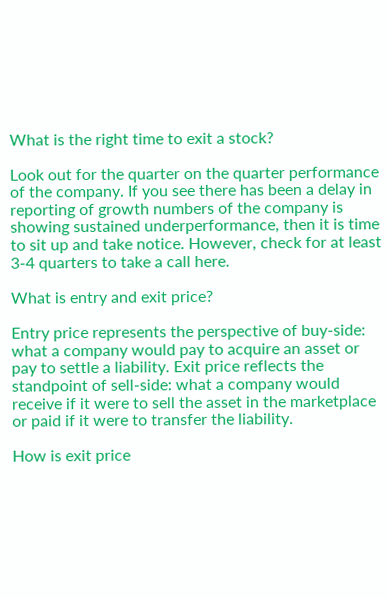What is the right time to exit a stock?

Look out for the quarter on the quarter performance of the company. If you see there has been a delay in reporting of growth numbers of the company is showing sustained underperformance, then it is time to sit up and take notice. However, check for at least 3-4 quarters to take a call here.

What is entry and exit price?

Entry price represents the perspective of buy-side: what a company would pay to acquire an asset or pay to settle a liability. Exit price reflects the standpoint of sell-side: what a company would receive if it were to sell the asset in the marketplace or paid if it were to transfer the liability.

How is exit price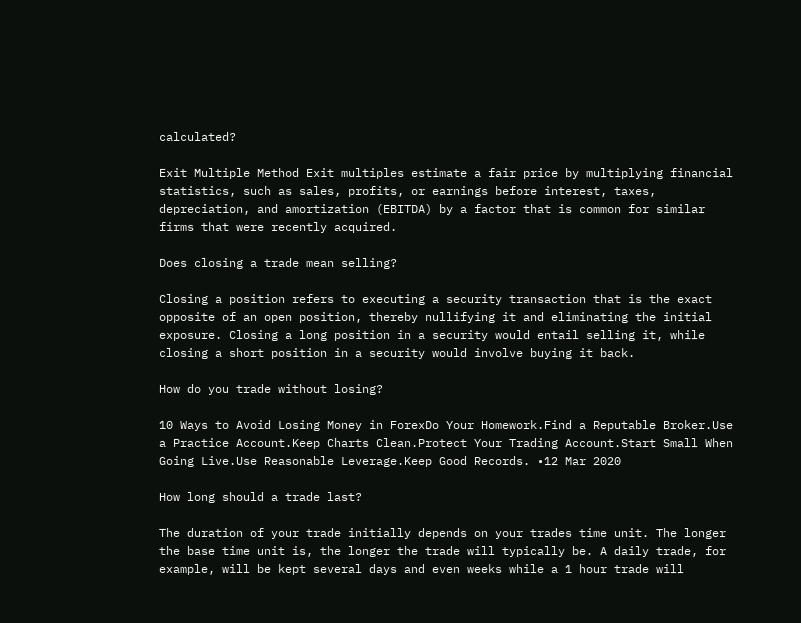calculated?

Exit Multiple Method Exit multiples estimate a fair price by multiplying financial statistics, such as sales, profits, or earnings before interest, taxes, depreciation, and amortization (EBITDA) by a factor that is common for similar firms that were recently acquired.

Does closing a trade mean selling?

Closing a position refers to executing a security transaction that is the exact opposite of an open position, thereby nullifying it and eliminating the initial exposure. Closing a long position in a security would entail selling it, while closing a short position in a security would involve buying it back.

How do you trade without losing?

10 Ways to Avoid Losing Money in ForexDo Your Homework.Find a Reputable Broker.Use a Practice Account.Keep Charts Clean.Protect Your Trading Account.Start Small When Going Live.Use Reasonable Leverage.Keep Good Records. •12 Mar 2020

How long should a trade last?

The duration of your trade initially depends on your trades time unit. The longer the base time unit is, the longer the trade will typically be. A daily trade, for example, will be kept several days and even weeks while a 1 hour trade will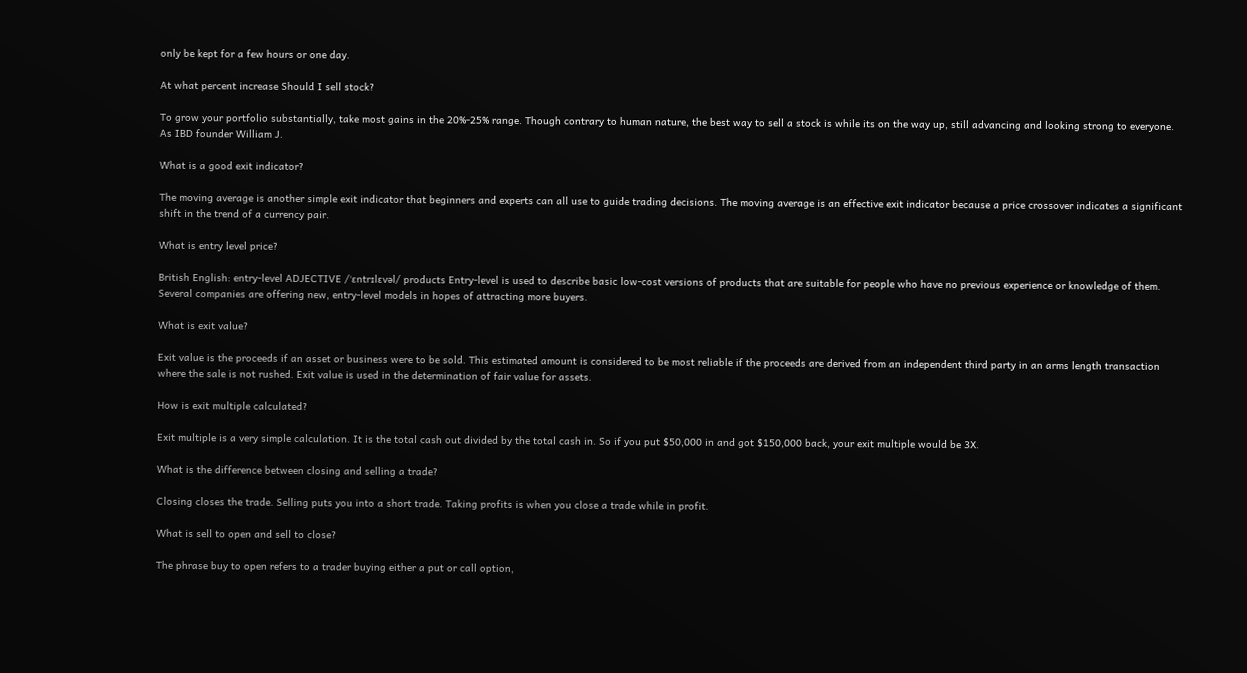only be kept for a few hours or one day.

At what percent increase Should I sell stock?

To grow your portfolio substantially, take most gains in the 20%-25% range. Though contrary to human nature, the best way to sell a stock is while its on the way up, still advancing and looking strong to everyone. As IBD founder William J.

What is a good exit indicator?

The moving average is another simple exit indicator that beginners and experts can all use to guide trading decisions. The moving average is an effective exit indicator because a price crossover indicates a significant shift in the trend of a currency pair.

What is entry level price?

British English: entry-level ADJECTIVE /ˈɛntrɪlɛvəl/ products Entry-level is used to describe basic low-cost versions of products that are suitable for people who have no previous experience or knowledge of them. Several companies are offering new, entry-level models in hopes of attracting more buyers.

What is exit value?

Exit value is the proceeds if an asset or business were to be sold. This estimated amount is considered to be most reliable if the proceeds are derived from an independent third party in an arms length transaction where the sale is not rushed. Exit value is used in the determination of fair value for assets.

How is exit multiple calculated?

Exit multiple is a very simple calculation. It is the total cash out divided by the total cash in. So if you put $50,000 in and got $150,000 back, your exit multiple would be 3X.

What is the difference between closing and selling a trade?

Closing closes the trade. Selling puts you into a short trade. Taking profits is when you close a trade while in profit.

What is sell to open and sell to close?

The phrase buy to open refers to a trader buying either a put or call option,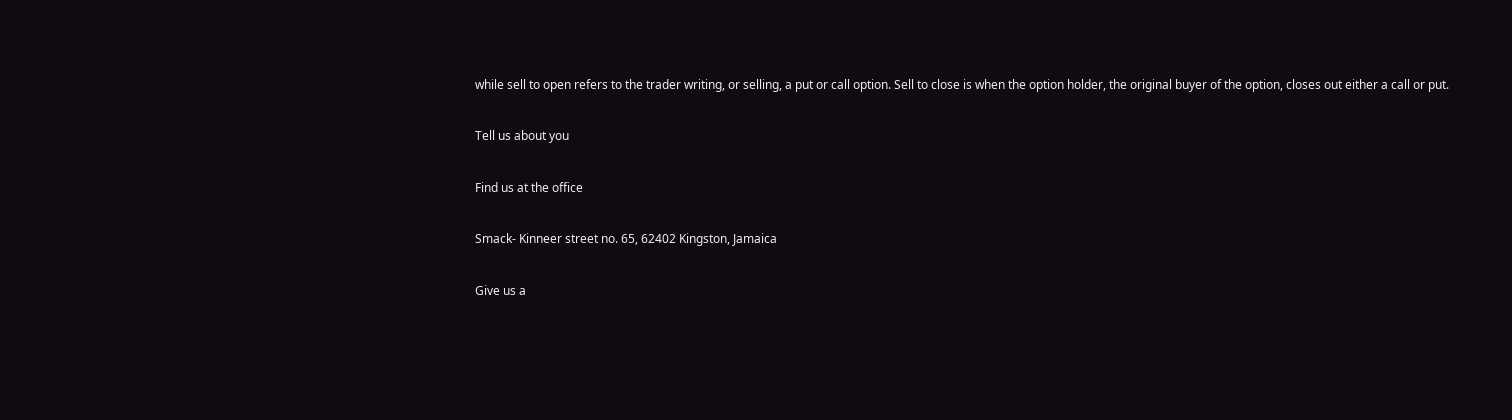while sell to open refers to the trader writing, or selling, a put or call option. Sell to close is when the option holder, the original buyer of the option, closes out either a call or put.

Tell us about you

Find us at the office

Smack- Kinneer street no. 65, 62402 Kingston, Jamaica

Give us a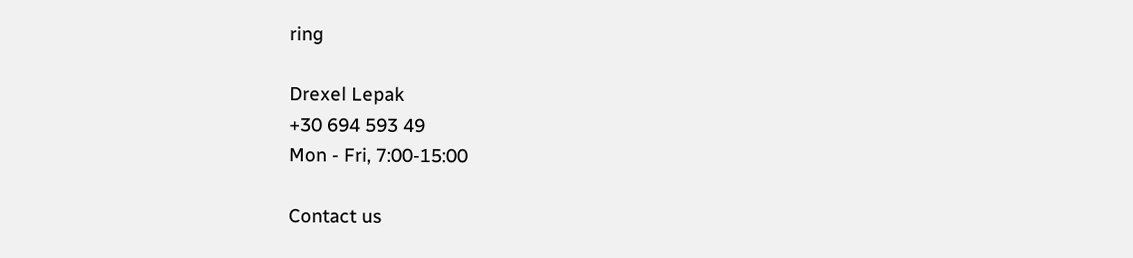ring

Drexel Lepak
+30 694 593 49
Mon - Fri, 7:00-15:00

Contact us